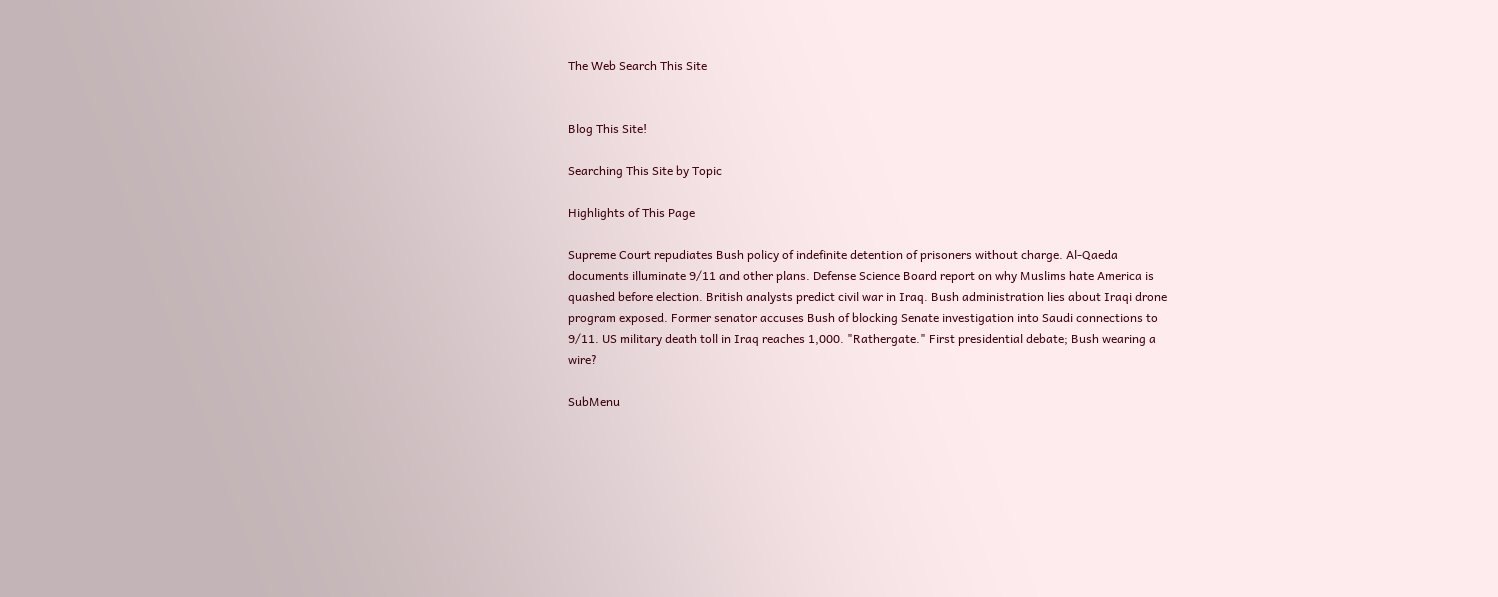The Web Search This Site


Blog This Site!

Searching This Site by Topic

Highlights of This Page

Supreme Court repudiates Bush policy of indefinite detention of prisoners without charge. Al-Qaeda documents illuminate 9/11 and other plans. Defense Science Board report on why Muslims hate America is quashed before election. British analysts predict civil war in Iraq. Bush administration lies about Iraqi drone program exposed. Former senator accuses Bush of blocking Senate investigation into Saudi connections to 9/11. US military death toll in Iraq reaches 1,000. "Rathergate." First presidential debate; Bush wearing a wire?

SubMenu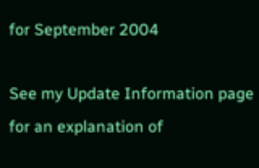for September 2004

See my Update Information page for an explanation of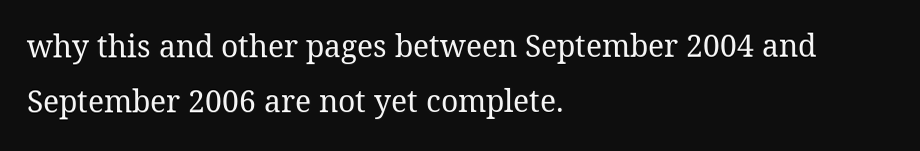why this and other pages between September 2004 and September 2006 are not yet complete.